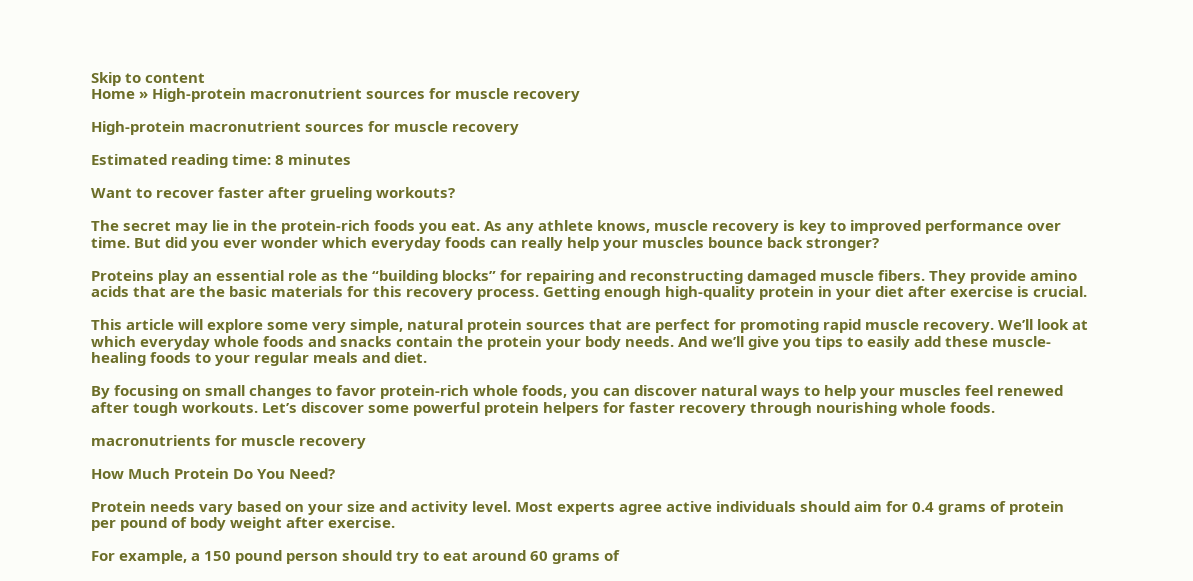Skip to content
Home » High-protein macronutrient sources for muscle recovery

High-protein macronutrient sources for muscle recovery

Estimated reading time: 8 minutes

Want to recover faster after grueling workouts?

The secret may lie in the protein-rich foods you eat. As any athlete knows, muscle recovery is key to improved performance over time. But did you ever wonder which everyday foods can really help your muscles bounce back stronger?

Proteins play an essential role as the “building blocks” for repairing and reconstructing damaged muscle fibers. They provide amino acids that are the basic materials for this recovery process. Getting enough high-quality protein in your diet after exercise is crucial.

This article will explore some very simple, natural protein sources that are perfect for promoting rapid muscle recovery. We’ll look at which everyday whole foods and snacks contain the protein your body needs. And we’ll give you tips to easily add these muscle-healing foods to your regular meals and diet.

By focusing on small changes to favor protein-rich whole foods, you can discover natural ways to help your muscles feel renewed after tough workouts. Let’s discover some powerful protein helpers for faster recovery through nourishing whole foods.

macronutrients for muscle recovery

How Much Protein Do You Need?

Protein needs vary based on your size and activity level. Most experts agree active individuals should aim for 0.4 grams of protein per pound of body weight after exercise.

For example, a 150 pound person should try to eat around 60 grams of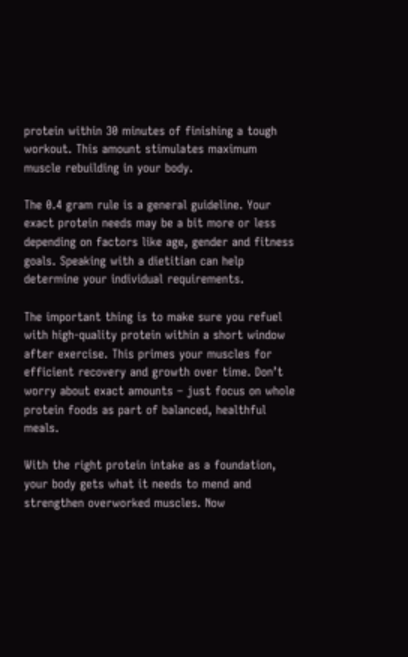protein within 30 minutes of finishing a tough workout. This amount stimulates maximum muscle rebuilding in your body.

The 0.4 gram rule is a general guideline. Your exact protein needs may be a bit more or less depending on factors like age, gender and fitness goals. Speaking with a dietitian can help determine your individual requirements.

The important thing is to make sure you refuel with high-quality protein within a short window after exercise. This primes your muscles for efficient recovery and growth over time. Don’t worry about exact amounts – just focus on whole protein foods as part of balanced, healthful meals.

With the right protein intake as a foundation, your body gets what it needs to mend and strengthen overworked muscles. Now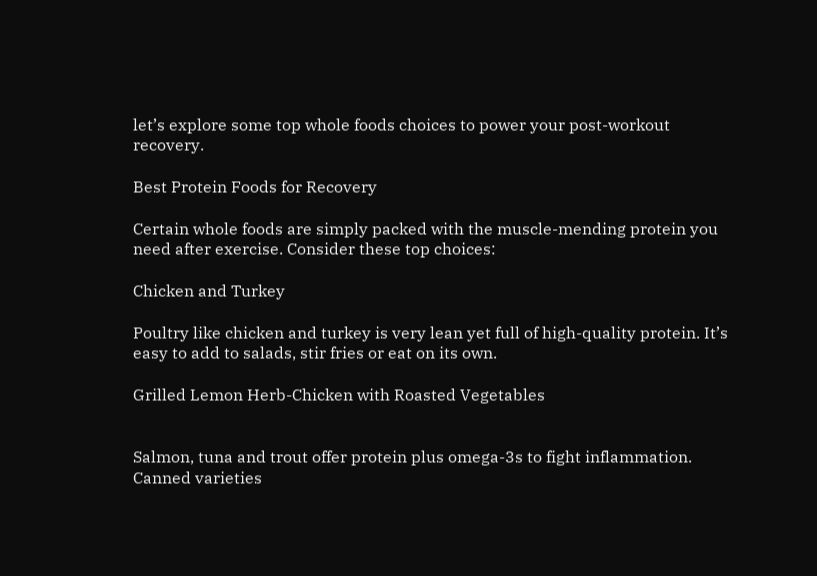let’s explore some top whole foods choices to power your post-workout recovery.

Best Protein Foods for Recovery

Certain whole foods are simply packed with the muscle-mending protein you need after exercise. Consider these top choices:

Chicken and Turkey

Poultry like chicken and turkey is very lean yet full of high-quality protein. It’s easy to add to salads, stir fries or eat on its own.

Grilled Lemon Herb-Chicken with Roasted Vegetables


Salmon, tuna and trout offer protein plus omega-3s to fight inflammation. Canned varieties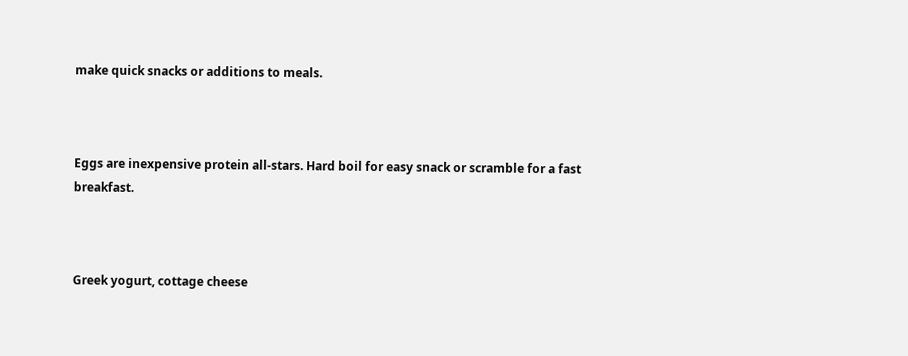make quick snacks or additions to meals.



Eggs are inexpensive protein all-stars. Hard boil for easy snack or scramble for a fast breakfast.



Greek yogurt, cottage cheese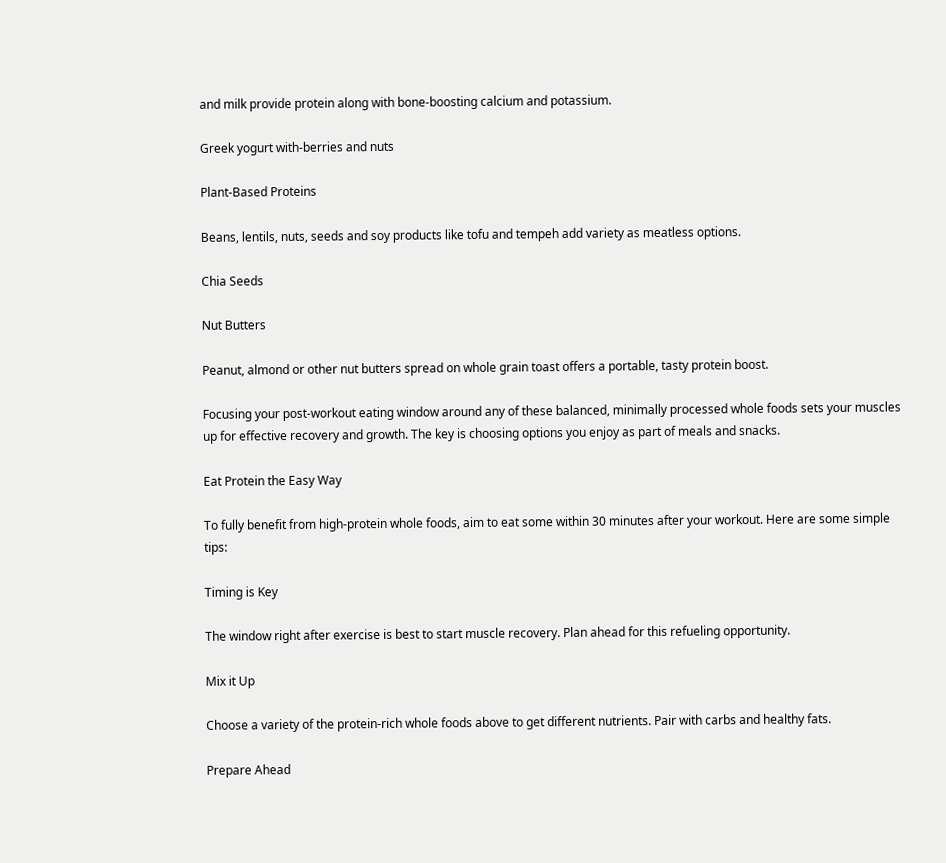and milk provide protein along with bone-boosting calcium and potassium.

Greek yogurt with-berries and nuts

Plant-Based Proteins

Beans, lentils, nuts, seeds and soy products like tofu and tempeh add variety as meatless options.

Chia Seeds

Nut Butters

Peanut, almond or other nut butters spread on whole grain toast offers a portable, tasty protein boost.

Focusing your post-workout eating window around any of these balanced, minimally processed whole foods sets your muscles up for effective recovery and growth. The key is choosing options you enjoy as part of meals and snacks.

Eat Protein the Easy Way

To fully benefit from high-protein whole foods, aim to eat some within 30 minutes after your workout. Here are some simple tips:

Timing is Key

The window right after exercise is best to start muscle recovery. Plan ahead for this refueling opportunity.

Mix it Up

Choose a variety of the protein-rich whole foods above to get different nutrients. Pair with carbs and healthy fats.

Prepare Ahead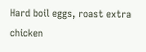Hard boil eggs, roast extra chicken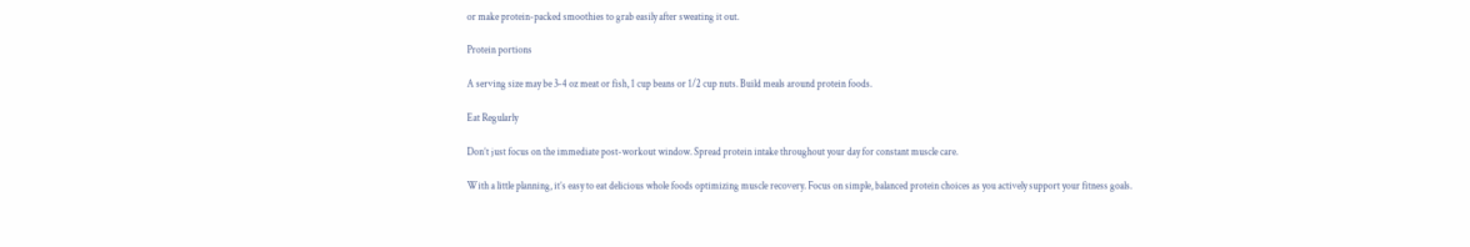or make protein-packed smoothies to grab easily after sweating it out.

Protein portions

A serving size may be 3-4 oz meat or fish, 1 cup beans or 1/2 cup nuts. Build meals around protein foods.

Eat Regularly

Don’t just focus on the immediate post-workout window. Spread protein intake throughout your day for constant muscle care.

With a little planning, it’s easy to eat delicious whole foods optimizing muscle recovery. Focus on simple, balanced protein choices as you actively support your fitness goals.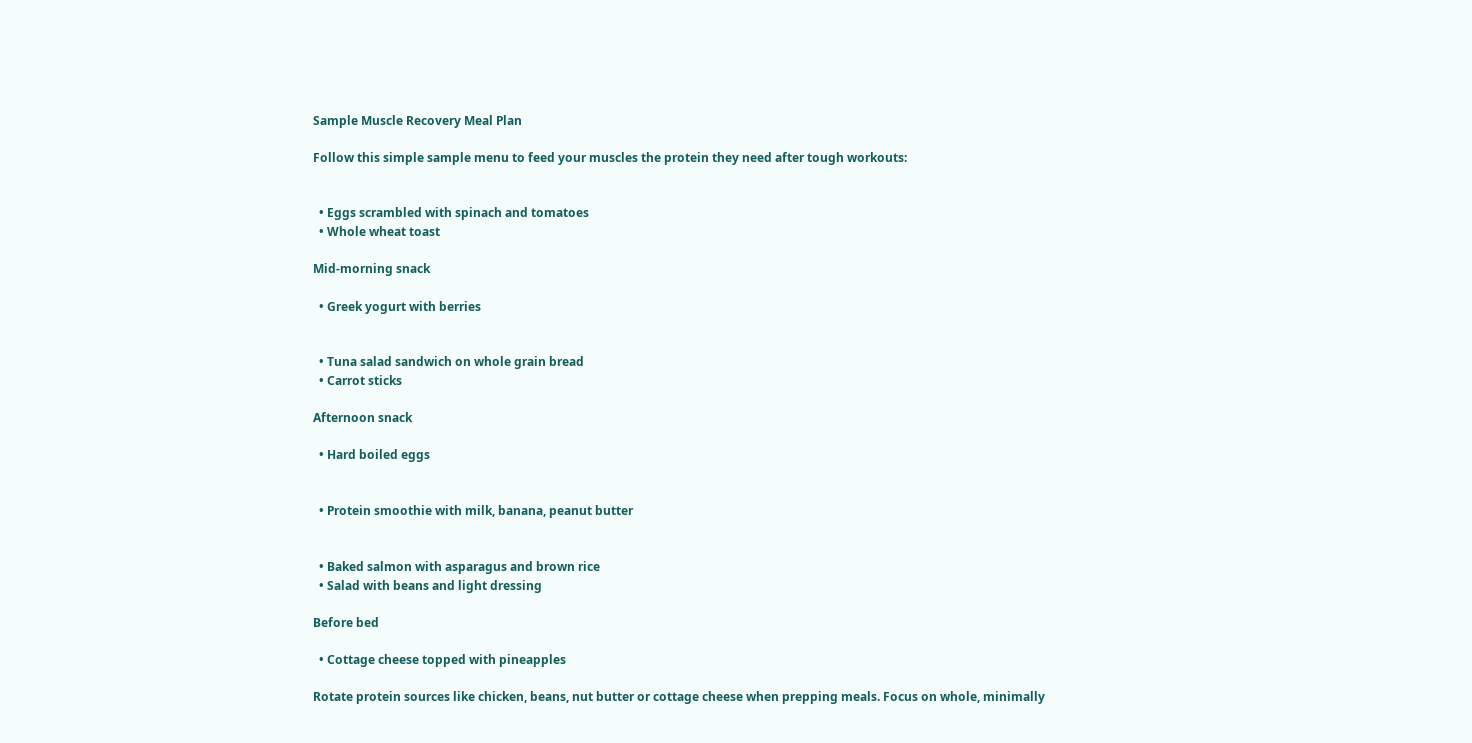Sample Muscle Recovery Meal Plan

Follow this simple sample menu to feed your muscles the protein they need after tough workouts:


  • Eggs scrambled with spinach and tomatoes
  • Whole wheat toast

Mid-morning snack

  • Greek yogurt with berries


  • Tuna salad sandwich on whole grain bread
  • Carrot sticks

Afternoon snack

  • Hard boiled eggs


  • Protein smoothie with milk, banana, peanut butter


  • Baked salmon with asparagus and brown rice
  • Salad with beans and light dressing

Before bed

  • Cottage cheese topped with pineapples

Rotate protein sources like chicken, beans, nut butter or cottage cheese when prepping meals. Focus on whole, minimally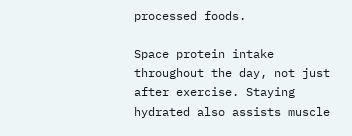processed foods.

Space protein intake throughout the day, not just after exercise. Staying hydrated also assists muscle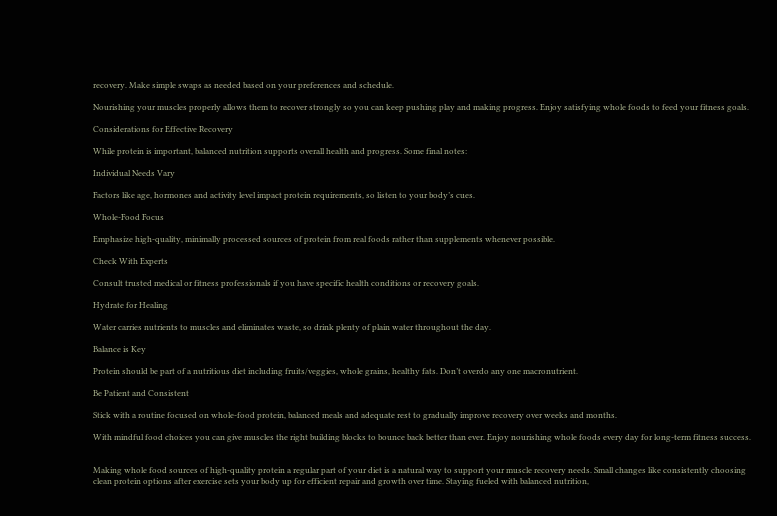recovery. Make simple swaps as needed based on your preferences and schedule.

Nourishing your muscles properly allows them to recover strongly so you can keep pushing play and making progress. Enjoy satisfying whole foods to feed your fitness goals.

Considerations for Effective Recovery

While protein is important, balanced nutrition supports overall health and progress. Some final notes:

Individual Needs Vary

Factors like age, hormones and activity level impact protein requirements, so listen to your body’s cues.

Whole-Food Focus

Emphasize high-quality, minimally processed sources of protein from real foods rather than supplements whenever possible.

Check With Experts

Consult trusted medical or fitness professionals if you have specific health conditions or recovery goals.

Hydrate for Healing

Water carries nutrients to muscles and eliminates waste, so drink plenty of plain water throughout the day.

Balance is Key

Protein should be part of a nutritious diet including fruits/veggies, whole grains, healthy fats. Don’t overdo any one macronutrient.

Be Patient and Consistent

Stick with a routine focused on whole-food protein, balanced meals and adequate rest to gradually improve recovery over weeks and months.

With mindful food choices you can give muscles the right building blocks to bounce back better than ever. Enjoy nourishing whole foods every day for long-term fitness success.


Making whole food sources of high-quality protein a regular part of your diet is a natural way to support your muscle recovery needs. Small changes like consistently choosing clean protein options after exercise sets your body up for efficient repair and growth over time. Staying fueled with balanced nutrition,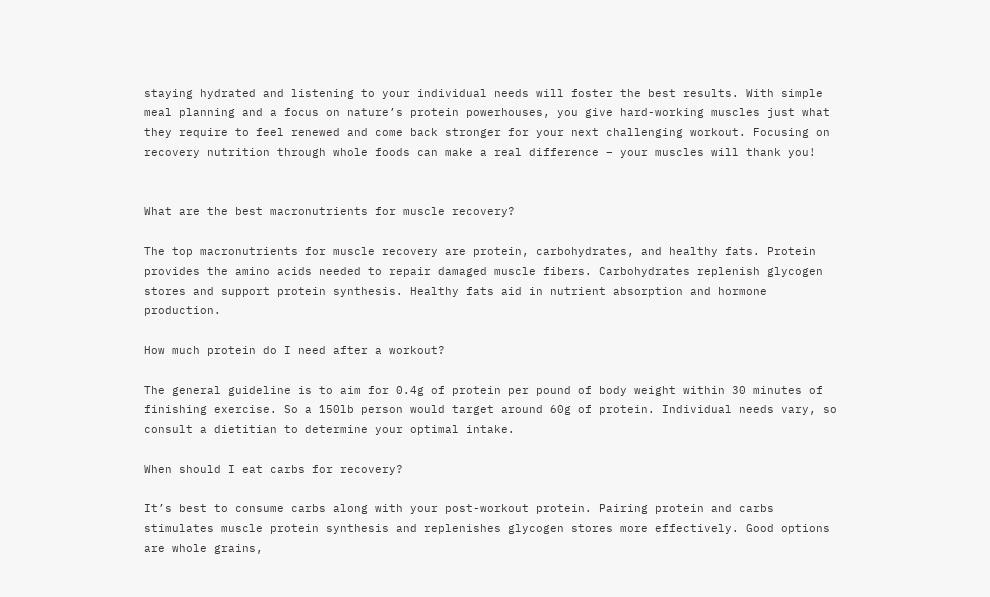staying hydrated and listening to your individual needs will foster the best results. With simple meal planning and a focus on nature’s protein powerhouses, you give hard-working muscles just what they require to feel renewed and come back stronger for your next challenging workout. Focusing on recovery nutrition through whole foods can make a real difference – your muscles will thank you!


What are the best macronutrients for muscle recovery?

The top macronutrients for muscle recovery are protein, carbohydrates, and healthy fats. Protein provides the amino acids needed to repair damaged muscle fibers. Carbohydrates replenish glycogen stores and support protein synthesis. Healthy fats aid in nutrient absorption and hormone production.

How much protein do I need after a workout?

The general guideline is to aim for 0.4g of protein per pound of body weight within 30 minutes of finishing exercise. So a 150lb person would target around 60g of protein. Individual needs vary, so consult a dietitian to determine your optimal intake.

When should I eat carbs for recovery?

It’s best to consume carbs along with your post-workout protein. Pairing protein and carbs stimulates muscle protein synthesis and replenishes glycogen stores more effectively. Good options are whole grains,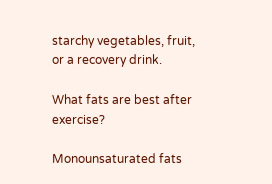starchy vegetables, fruit, or a recovery drink.

What fats are best after exercise?

Monounsaturated fats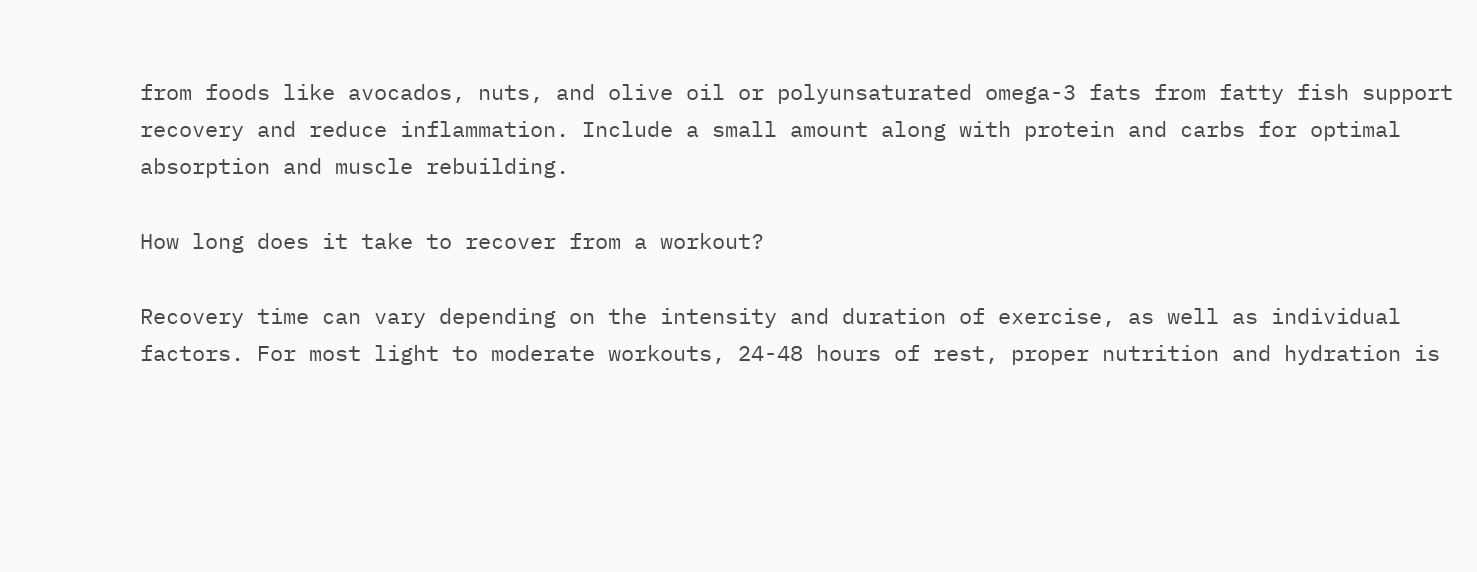from foods like avocados, nuts, and olive oil or polyunsaturated omega-3 fats from fatty fish support recovery and reduce inflammation. Include a small amount along with protein and carbs for optimal absorption and muscle rebuilding.

How long does it take to recover from a workout?

Recovery time can vary depending on the intensity and duration of exercise, as well as individual factors. For most light to moderate workouts, 24-48 hours of rest, proper nutrition and hydration is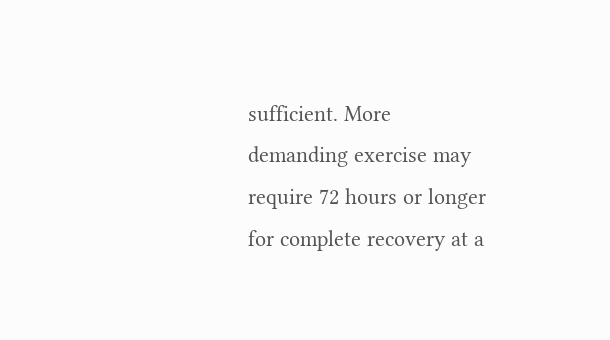sufficient. More demanding exercise may require 72 hours or longer for complete recovery at a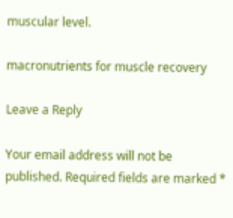muscular level.

macronutrients for muscle recovery

Leave a Reply

Your email address will not be published. Required fields are marked *